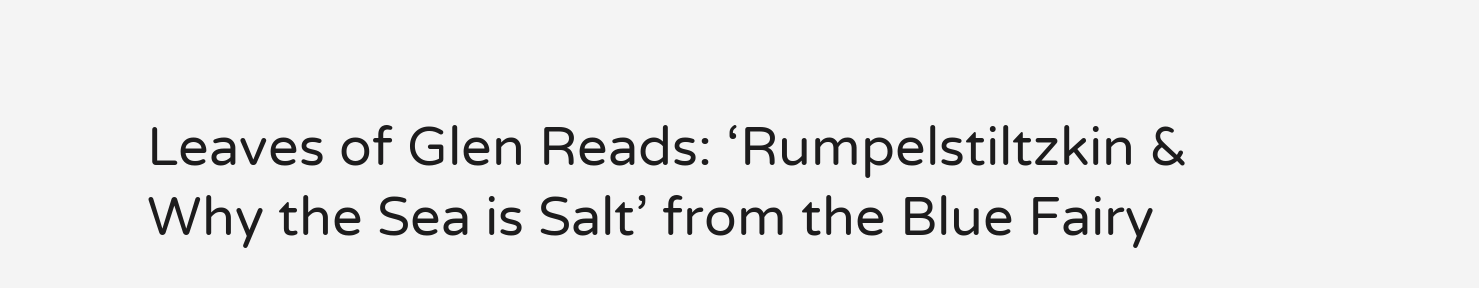Leaves of Glen Reads: ‘Rumpelstiltzkin & Why the Sea is Salt’ from the Blue Fairy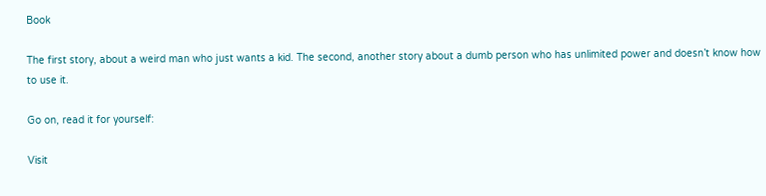Book

The first story, about a weird man who just wants a kid. The second, another story about a dumb person who has unlimited power and doesn’t know how to use it.

Go on, read it for yourself:

Visit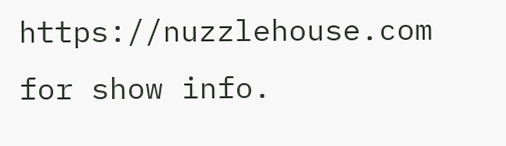https://nuzzlehouse.com for show info.